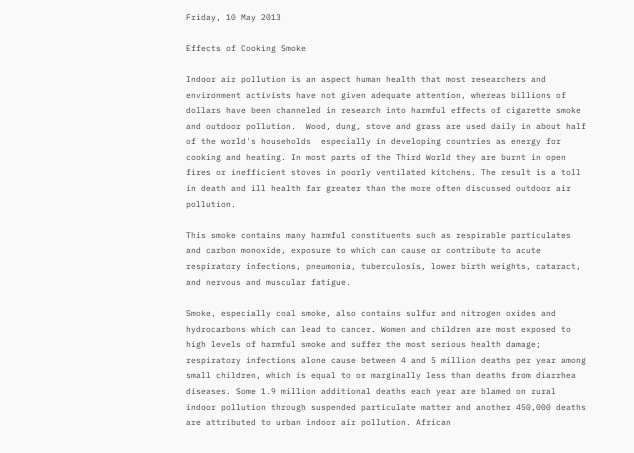Friday, 10 May 2013

Effects of Cooking Smoke

Indoor air pollution is an aspect human health that most researchers and environment activists have not given adequate attention, whereas billions of dollars have been channeled in research into harmful effects of cigarette smoke and outdoor pollution.  Wood, dung, stove and grass are used daily in about half of the world's households  especially in developing countries as energy for cooking and heating. In most parts of the Third World they are burnt in open fires or inefficient stoves in poorly ventilated kitchens. The result is a toll in death and ill health far greater than the more often discussed outdoor air pollution.

This smoke contains many harmful constituents such as respirable particulates and carbon monoxide, exposure to which can cause or contribute to acute respiratory infections, pneumonia, tuberculosis, lower birth weights, cataract, and nervous and muscular fatigue.

Smoke, especially coal smoke, also contains sulfur and nitrogen oxides and hydrocarbons which can lead to cancer. Women and children are most exposed to high levels of harmful smoke and suffer the most serious health damage; respiratory infections alone cause between 4 and 5 million deaths per year among small children, which is equal to or marginally less than deaths from diarrhea diseases. Some 1.9 million additional deaths each year are blamed on rural indoor pollution through suspended particulate matter and another 450,000 deaths are attributed to urban indoor air pollution. African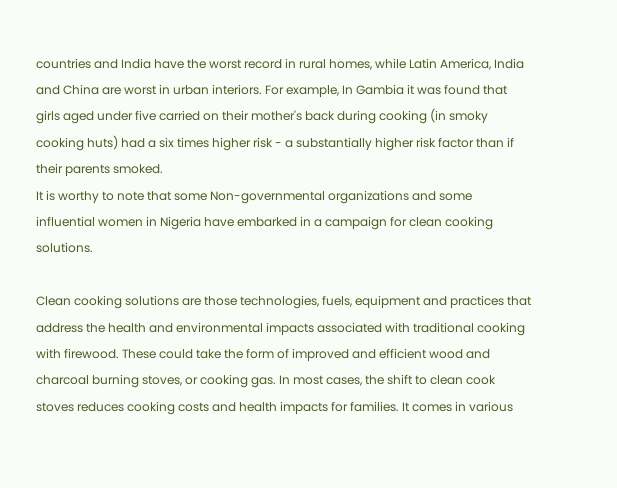countries and India have the worst record in rural homes, while Latin America, India and China are worst in urban interiors. For example, In Gambia it was found that girls aged under five carried on their mother's back during cooking (in smoky cooking huts) had a six times higher risk - a substantially higher risk factor than if their parents smoked.
It is worthy to note that some Non-governmental organizations and some influential women in Nigeria have embarked in a campaign for clean cooking solutions.

Clean cooking solutions are those technologies, fuels, equipment and practices that address the health and environmental impacts associated with traditional cooking with firewood. These could take the form of improved and efficient wood and charcoal burning stoves, or cooking gas. In most cases, the shift to clean cook stoves reduces cooking costs and health impacts for families. It comes in various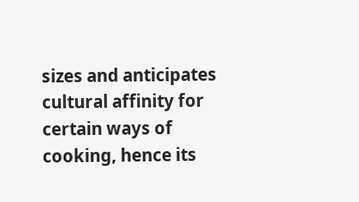sizes and anticipates cultural affinity for certain ways of cooking, hence its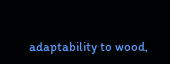adaptability to wood,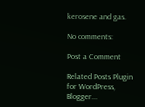kerosene and gas.

No comments:

Post a Comment

Related Posts Plugin for WordPress, Blogger...